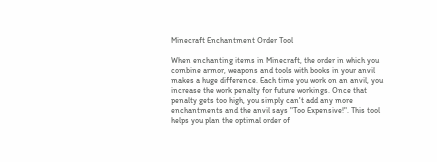Minecraft Enchantment Order Tool

When enchanting items in Minecraft, the order in which you combine armor, weapons and tools with books in your anvil makes a huge difference. Each time you work on an anvil, you increase the work penalty for future workings. Once that penalty gets too high, you simply can't add any more enchantments and the anvil says "Too Expensive!". This tool helps you plan the optimal order of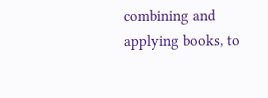combining and applying books, to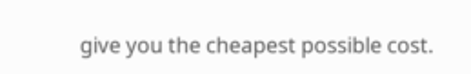give you the cheapest possible cost.